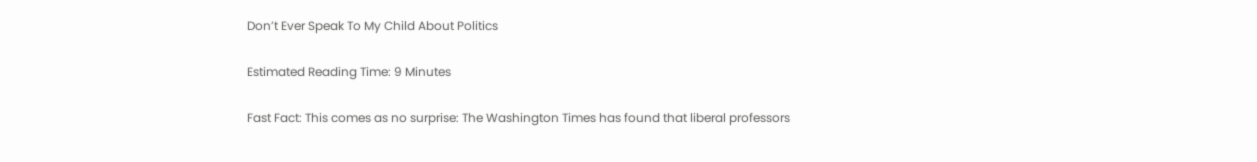Don’t Ever Speak To My Child About Politics

Estimated Reading Time: 9 Minutes

Fast Fact: This comes as no surprise: The Washington Times has found that liberal professors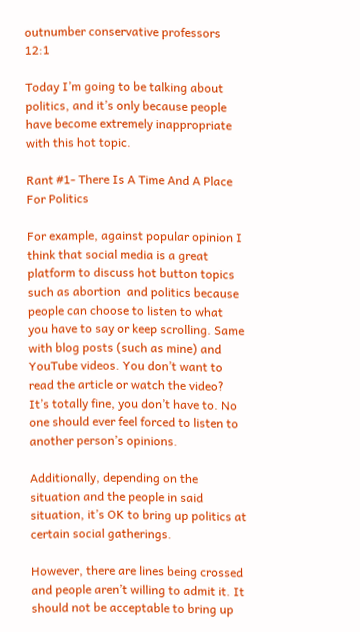outnumber conservative professors 12:1

Today I’m going to be talking about politics, and it’s only because people have become extremely inappropriate with this hot topic.

Rant #1- There Is A Time And A Place For Politics

For example, against popular opinion I think that social media is a great platform to discuss hot button topics such as abortion  and politics because people can choose to listen to what you have to say or keep scrolling. Same with blog posts (such as mine) and YouTube videos. You don’t want to read the article or watch the video? It’s totally fine, you don’t have to. No one should ever feel forced to listen to another person’s opinions.

Additionally, depending on the situation and the people in said situation, it’s OK to bring up politics at certain social gatherings.

However, there are lines being crossed and people aren’t willing to admit it. It should not be acceptable to bring up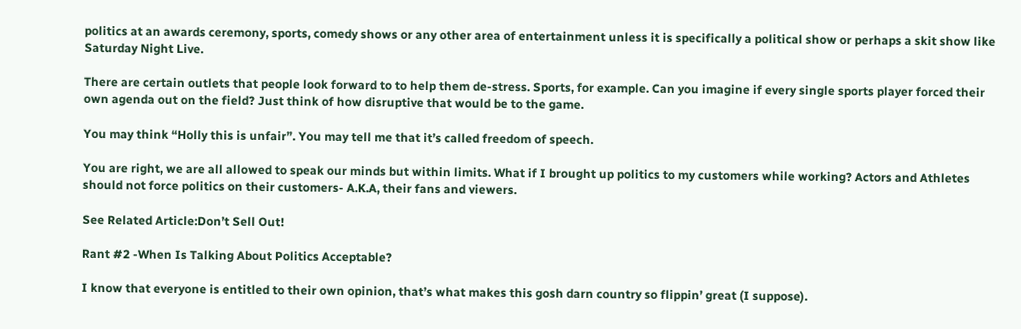politics at an awards ceremony, sports, comedy shows or any other area of entertainment unless it is specifically a political show or perhaps a skit show like Saturday Night Live.

There are certain outlets that people look forward to to help them de-stress. Sports, for example. Can you imagine if every single sports player forced their own agenda out on the field? Just think of how disruptive that would be to the game.

You may think “Holly this is unfair”. You may tell me that it’s called freedom of speech.

You are right, we are all allowed to speak our minds but within limits. What if I brought up politics to my customers while working? Actors and Athletes should not force politics on their customers- A.K.A, their fans and viewers.

See Related Article:Don’t Sell Out!

Rant #2 -When Is Talking About Politics Acceptable?

I know that everyone is entitled to their own opinion, that’s what makes this gosh darn country so flippin’ great (I suppose).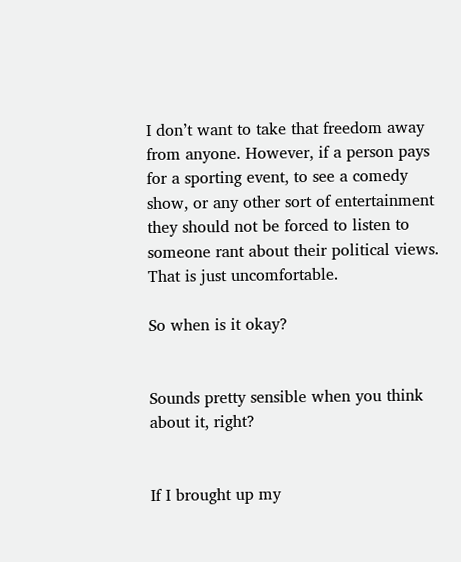I don’t want to take that freedom away from anyone. However, if a person pays for a sporting event, to see a comedy show, or any other sort of entertainment they should not be forced to listen to someone rant about their political views. That is just uncomfortable.

So when is it okay?


Sounds pretty sensible when you think about it, right?


If I brought up my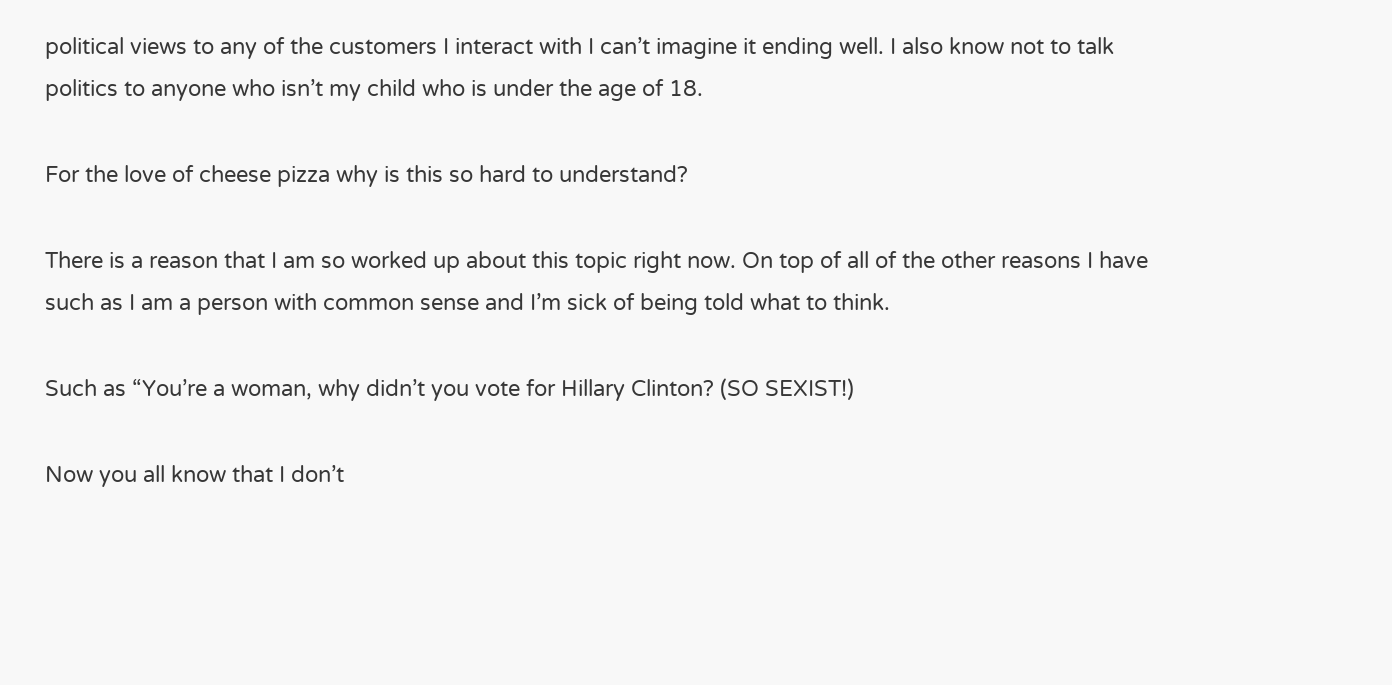political views to any of the customers I interact with I can’t imagine it ending well. I also know not to talk politics to anyone who isn’t my child who is under the age of 18.

For the love of cheese pizza why is this so hard to understand?

There is a reason that I am so worked up about this topic right now. On top of all of the other reasons I have such as I am a person with common sense and I’m sick of being told what to think.

Such as “You’re a woman, why didn’t you vote for Hillary Clinton? (SO SEXIST!)

Now you all know that I don’t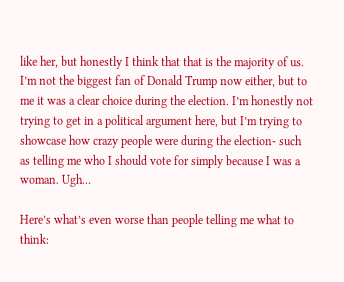like her, but honestly I think that that is the majority of us. I’m not the biggest fan of Donald Trump now either, but to me it was a clear choice during the election. I’m honestly not trying to get in a political argument here, but I’m trying to showcase how crazy people were during the election- such as telling me who I should vote for simply because I was a woman. Ugh…

Here’s what’s even worse than people telling me what to think: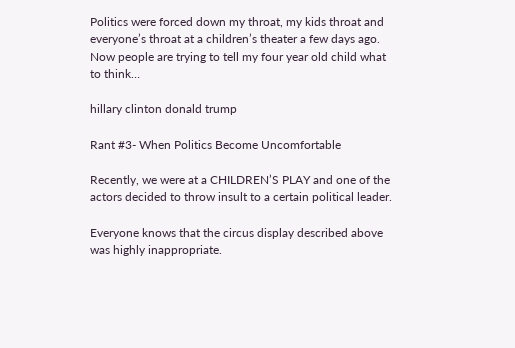Politics were forced down my throat, my kids throat and everyone’s throat at a children’s theater a few days ago. Now people are trying to tell my four year old child what to think…

hillary clinton donald trump

Rant #3- When Politics Become Uncomfortable

Recently, we were at a CHILDREN’S PLAY and one of the actors decided to throw insult to a certain political leader.

Everyone knows that the circus display described above was highly inappropriate.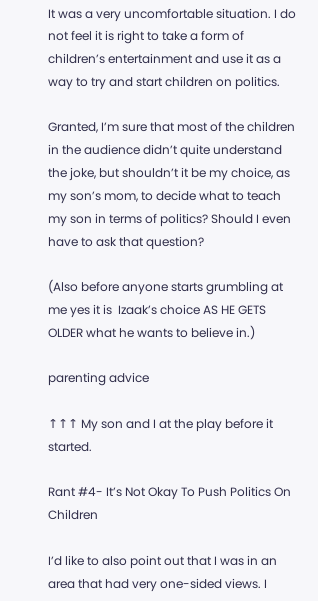It was a very uncomfortable situation. I do not feel it is right to take a form of children’s entertainment and use it as a way to try and start children on politics.

Granted, I’m sure that most of the children in the audience didn’t quite understand the joke, but shouldn’t it be my choice, as my son’s mom, to decide what to teach my son in terms of politics? Should I even have to ask that question?

(Also before anyone starts grumbling at me yes it is  Izaak’s choice AS HE GETS OLDER what he wants to believe in.)

parenting advice

↑↑↑ My son and I at the play before it started.

Rant #4- It’s Not Okay To Push Politics On Children

I’d like to also point out that I was in an area that had very one-sided views. I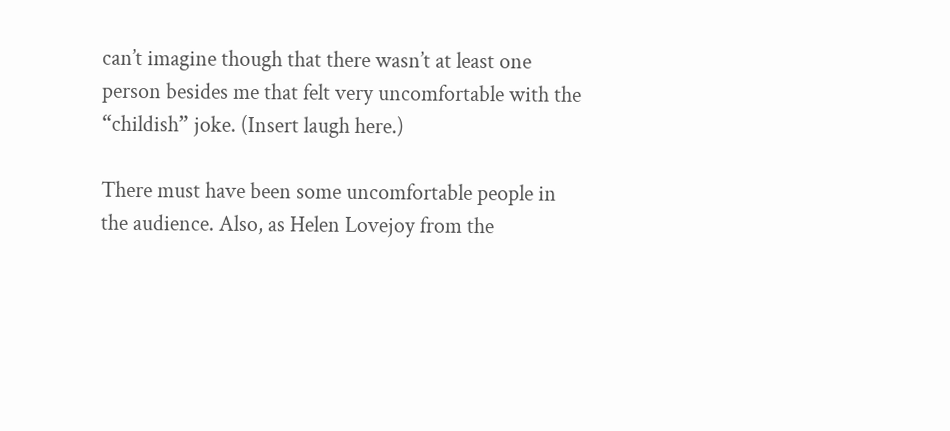can’t imagine though that there wasn’t at least one person besides me that felt very uncomfortable with the “childish” joke. (Insert laugh here.)

There must have been some uncomfortable people in the audience. Also, as Helen Lovejoy from the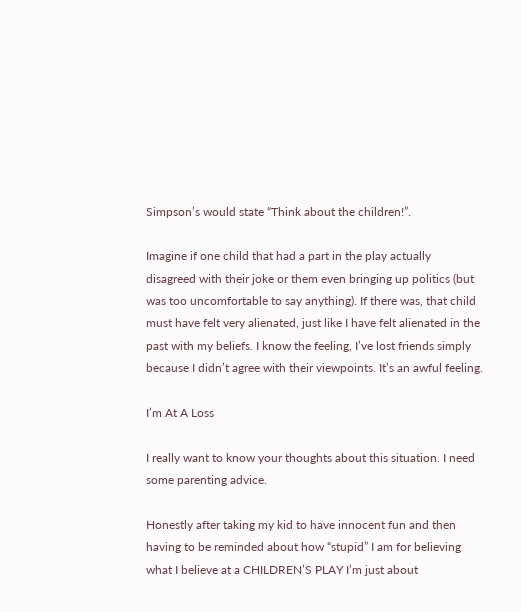Simpson’s would state “Think about the children!”.

Imagine if one child that had a part in the play actually disagreed with their joke or them even bringing up politics (but was too uncomfortable to say anything). If there was, that child must have felt very alienated, just like I have felt alienated in the past with my beliefs. I know the feeling, I’ve lost friends simply because I didn’t agree with their viewpoints. It’s an awful feeling.

I’m At A Loss

I really want to know your thoughts about this situation. I need some parenting advice.

Honestly after taking my kid to have innocent fun and then having to be reminded about how “stupid” I am for believing what I believe at a CHILDREN’S PLAY I’m just about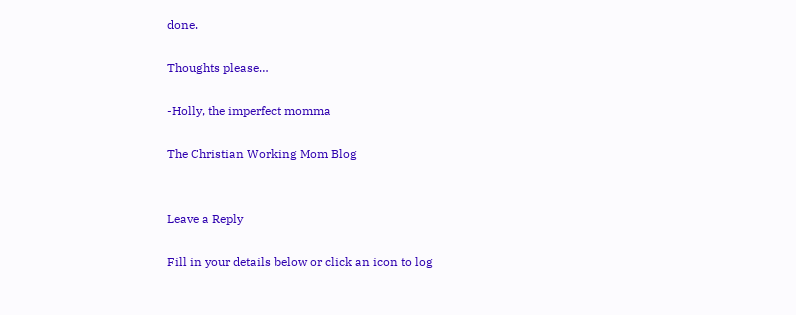done.

Thoughts please…

-Holly, the imperfect momma

The Christian Working Mom Blog


Leave a Reply

Fill in your details below or click an icon to log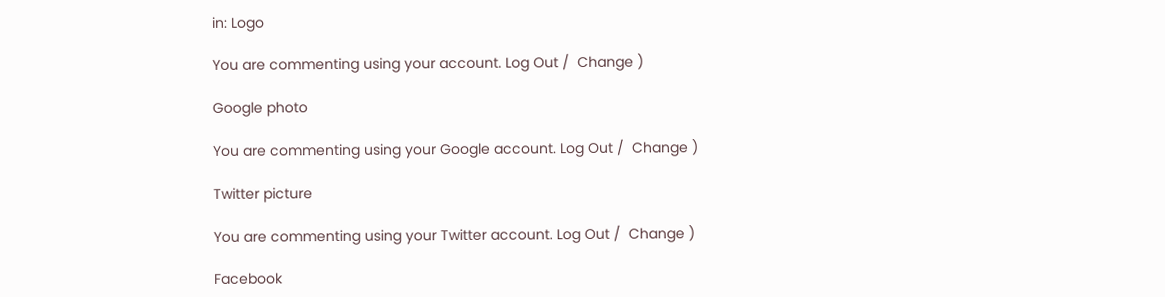in: Logo

You are commenting using your account. Log Out /  Change )

Google photo

You are commenting using your Google account. Log Out /  Change )

Twitter picture

You are commenting using your Twitter account. Log Out /  Change )

Facebook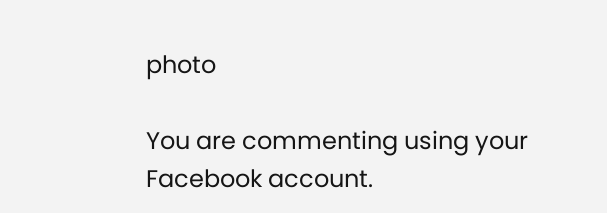photo

You are commenting using your Facebook account.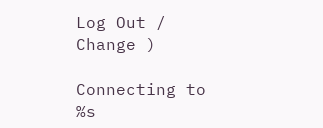Log Out /  Change )

Connecting to %s